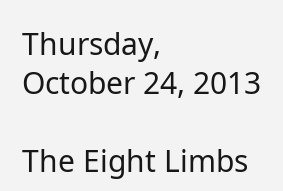Thursday, October 24, 2013

The Eight Limbs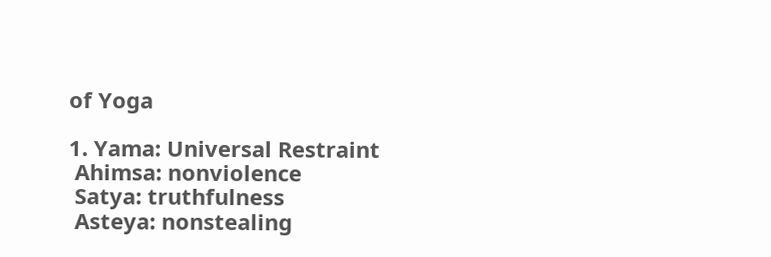of Yoga

1. Yama: Universal Restraint
 Ahimsa: nonviolence
 Satya: truthfulness
 Asteya: nonstealing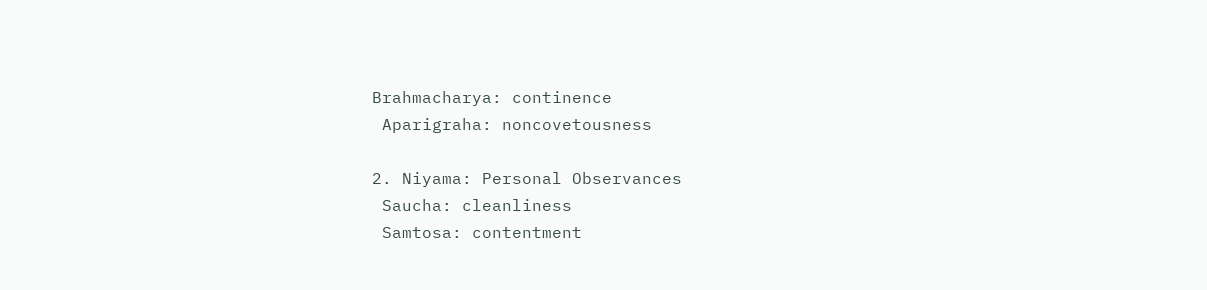Brahmacharya: continence
 Aparigraha: noncovetousness

2. Niyama: Personal Observances
 Saucha: cleanliness
 Samtosa: contentment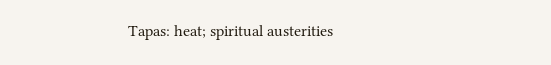Tapas: heat; spiritual austerities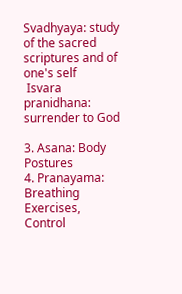Svadhyaya: study of the sacred scriptures and of one's self
 Isvara pranidhana: surrender to God

3. Asana: Body Postures
4. Pranayama: Breathing Exercises, Control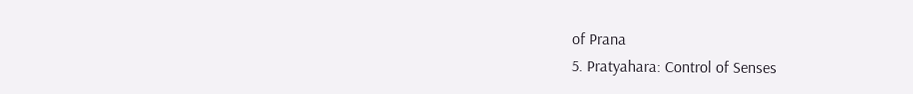of Prana
5. Pratyahara: Control of Senses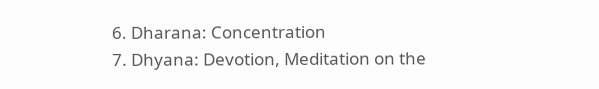6. Dharana: Concentration
7. Dhyana: Devotion, Meditation on the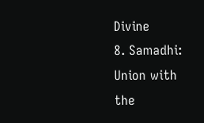Divine
8. Samadhi: Union with the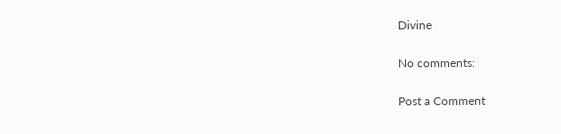Divine

No comments:

Post a Comment